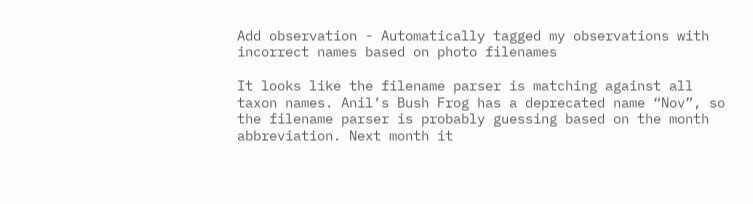Add observation - Automatically tagged my observations with incorrect names based on photo filenames

It looks like the filename parser is matching against all taxon names. Anil’s Bush Frog has a deprecated name “Nov”, so the filename parser is probably guessing based on the month abbreviation. Next month it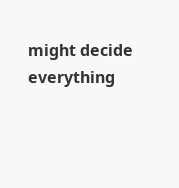might decide everything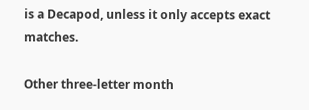is a Decapod, unless it only accepts exact matches.

Other three-letter month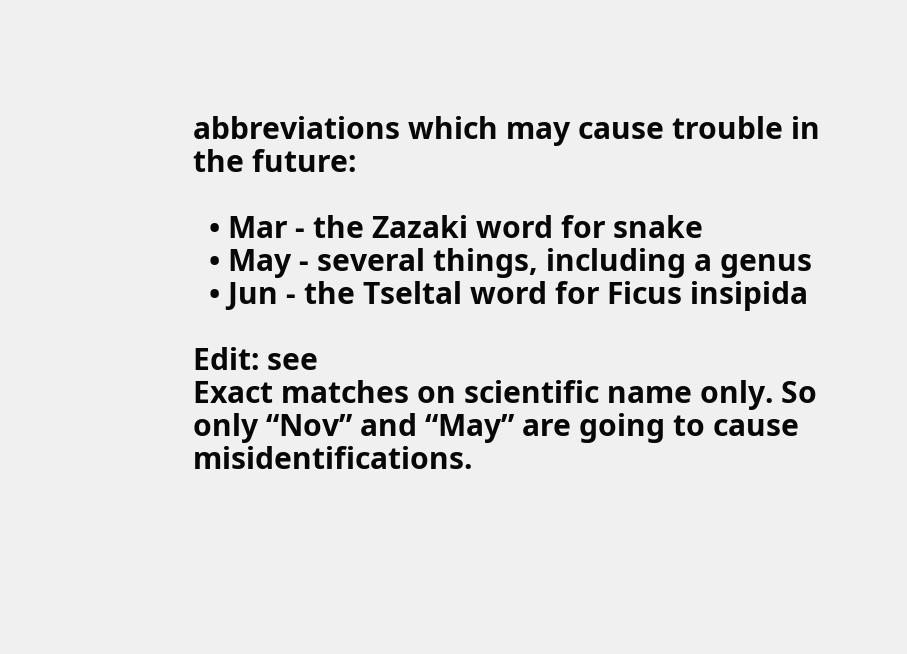abbreviations which may cause trouble in the future:

  • Mar - the Zazaki word for snake
  • May - several things, including a genus
  • Jun - the Tseltal word for Ficus insipida

Edit: see
Exact matches on scientific name only. So only “Nov” and “May” are going to cause misidentifications.